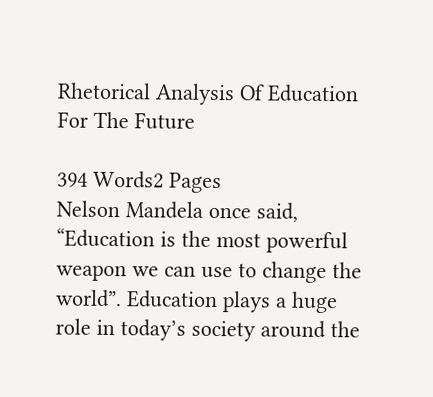Rhetorical Analysis Of Education For The Future

394 Words2 Pages
Nelson Mandela once said, “Education is the most powerful weapon we can use to change the world”. Education plays a huge role in today’s society around the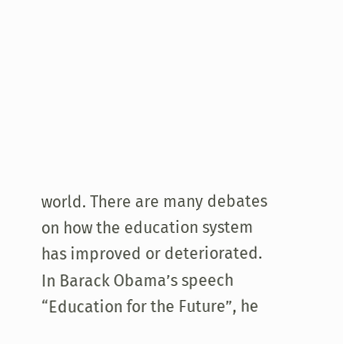world. There are many debates on how the education system has improved or deteriorated. In Barack Obama’s speech “Education for the Future”, he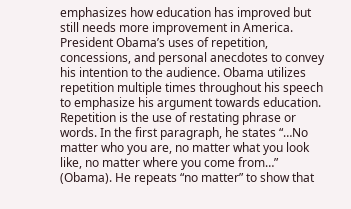emphasizes how education has improved but still needs more improvement in America. President Obama’s uses of repetition, concessions, and personal anecdotes to convey his intention to the audience. Obama utilizes repetition multiple times throughout his speech to emphasize his argument towards education. Repetition is the use of restating phrase or words. In the first paragraph, he states “…No matter who you are, no matter what you look like, no matter where you come from…” (Obama). He repeats “no matter” to show that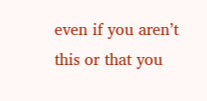even if you aren’t this or that you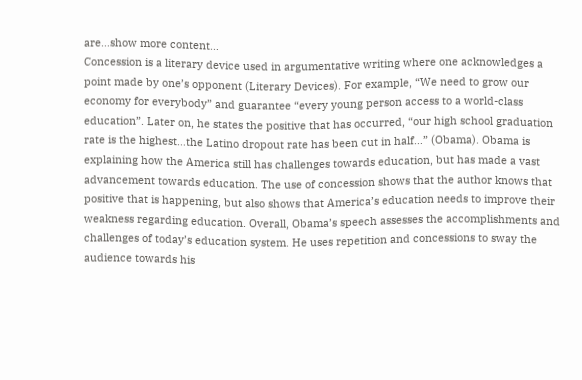are…show more content…
Concession is a literary device used in argumentative writing where one acknowledges a point made by one’s opponent (Literary Devices). For example, “We need to grow our economy for everybody” and guarantee “every young person access to a world-class education”. Later on, he states the positive that has occurred, “our high school graduation rate is the highest…the Latino dropout rate has been cut in half…” (Obama). Obama is explaining how the America still has challenges towards education, but has made a vast advancement towards education. The use of concession shows that the author knows that positive that is happening, but also shows that America’s education needs to improve their weakness regarding education. Overall, Obama’s speech assesses the accomplishments and challenges of today’s education system. He uses repetition and concessions to sway the audience towards his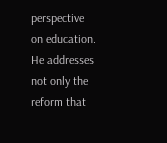perspective on education. He addresses not only the reform that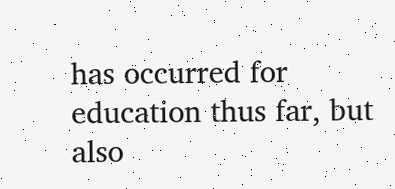has occurred for education thus far, but also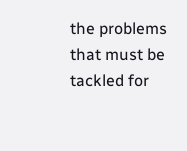the problems that must be tackled for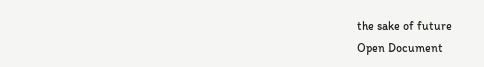the sake of future
Open Document